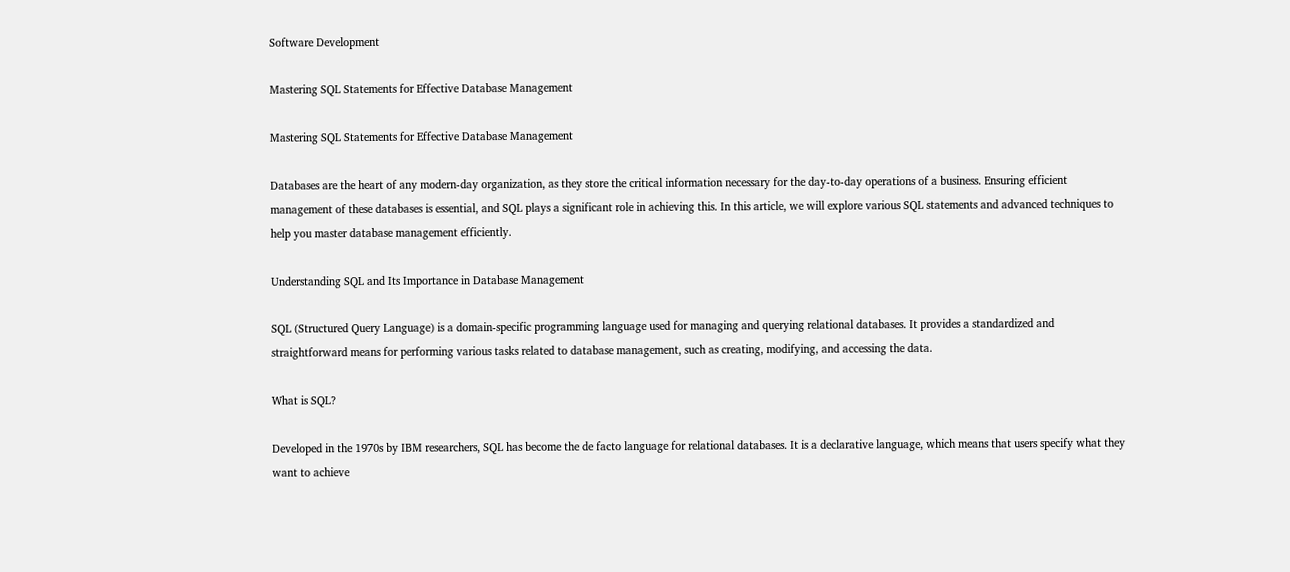Software Development

Mastering SQL Statements for Effective Database Management

Mastering SQL Statements for Effective Database Management

Databases are the heart of any modern-day organization, as they store the critical information necessary for the day-to-day operations of a business. Ensuring efficient management of these databases is essential, and SQL plays a significant role in achieving this. In this article, we will explore various SQL statements and advanced techniques to help you master database management efficiently.

Understanding SQL and Its Importance in Database Management

SQL (Structured Query Language) is a domain-specific programming language used for managing and querying relational databases. It provides a standardized and straightforward means for performing various tasks related to database management, such as creating, modifying, and accessing the data.

What is SQL?

Developed in the 1970s by IBM researchers, SQL has become the de facto language for relational databases. It is a declarative language, which means that users specify what they want to achieve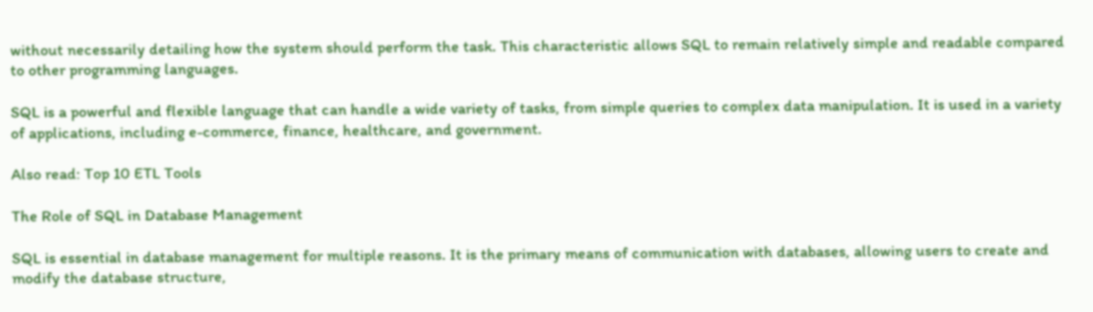without necessarily detailing how the system should perform the task. This characteristic allows SQL to remain relatively simple and readable compared to other programming languages.

SQL is a powerful and flexible language that can handle a wide variety of tasks, from simple queries to complex data manipulation. It is used in a variety of applications, including e-commerce, finance, healthcare, and government.

Also read: Top 10 ETL Tools

The Role of SQL in Database Management

SQL is essential in database management for multiple reasons. It is the primary means of communication with databases, allowing users to create and modify the database structure,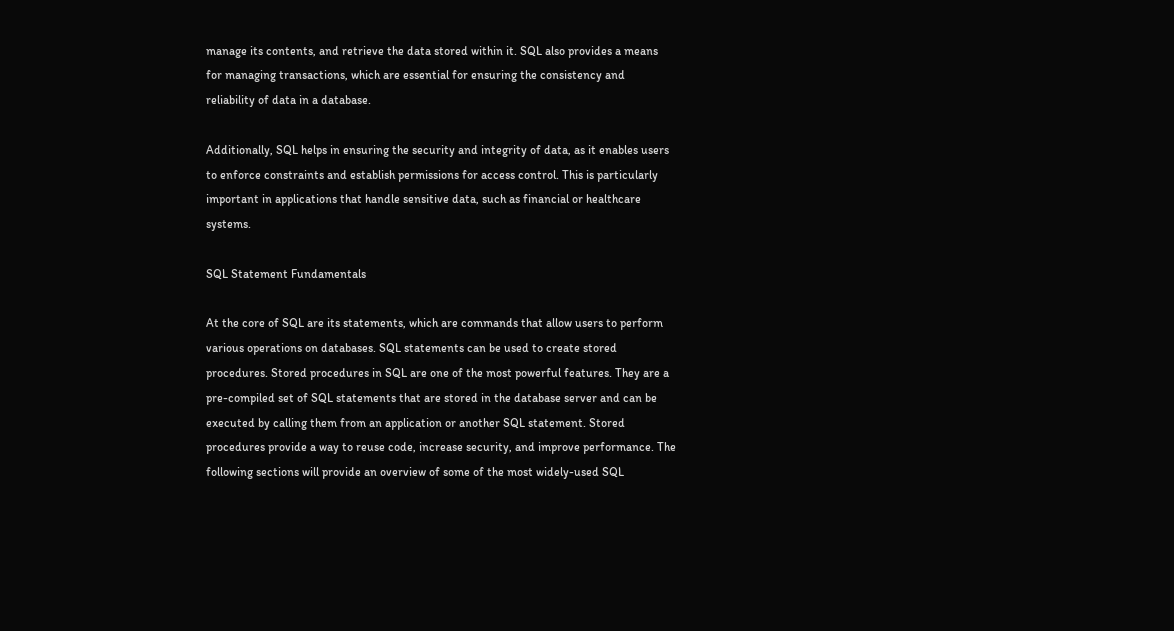manage its contents, and retrieve the data stored within it. SQL also provides a means for managing transactions, which are essential for ensuring the consistency and reliability of data in a database.

Additionally, SQL helps in ensuring the security and integrity of data, as it enables users to enforce constraints and establish permissions for access control. This is particularly important in applications that handle sensitive data, such as financial or healthcare systems.

SQL Statement Fundamentals

At the core of SQL are its statements, which are commands that allow users to perform various operations on databases. SQL statements can be used to create stored procedures. Stored procedures in SQL are one of the most powerful features. They are a pre-compiled set of SQL statements that are stored in the database server and can be executed by calling them from an application or another SQL statement. Stored procedures provide a way to reuse code, increase security, and improve performance. The following sections will provide an overview of some of the most widely-used SQL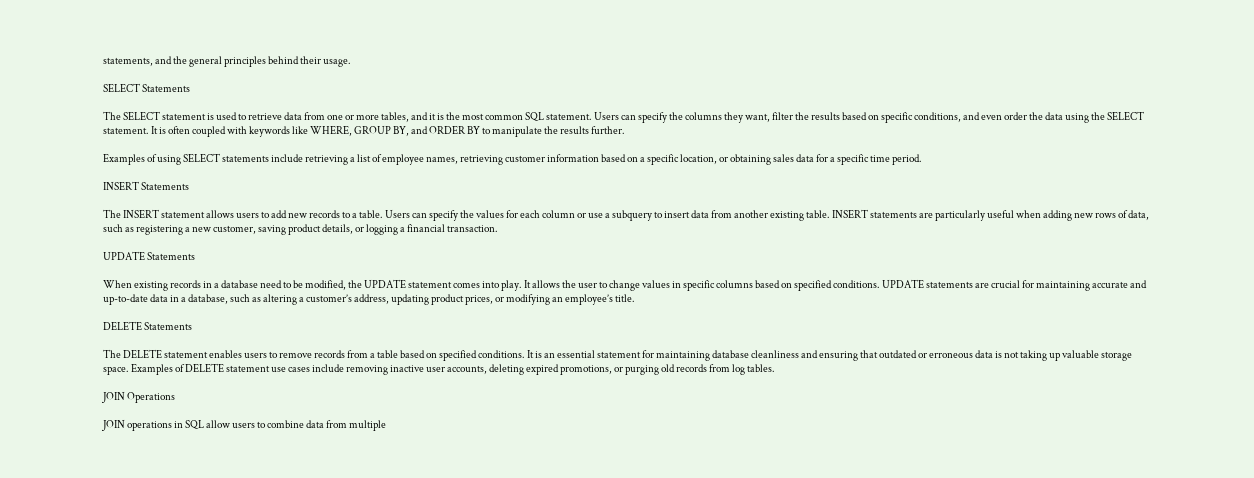statements, and the general principles behind their usage.

SELECT Statements

The SELECT statement is used to retrieve data from one or more tables, and it is the most common SQL statement. Users can specify the columns they want, filter the results based on specific conditions, and even order the data using the SELECT statement. It is often coupled with keywords like WHERE, GROUP BY, and ORDER BY to manipulate the results further.

Examples of using SELECT statements include retrieving a list of employee names, retrieving customer information based on a specific location, or obtaining sales data for a specific time period.

INSERT Statements

The INSERT statement allows users to add new records to a table. Users can specify the values for each column or use a subquery to insert data from another existing table. INSERT statements are particularly useful when adding new rows of data, such as registering a new customer, saving product details, or logging a financial transaction.

UPDATE Statements

When existing records in a database need to be modified, the UPDATE statement comes into play. It allows the user to change values in specific columns based on specified conditions. UPDATE statements are crucial for maintaining accurate and up-to-date data in a database, such as altering a customer’s address, updating product prices, or modifying an employee’s title.

DELETE Statements

The DELETE statement enables users to remove records from a table based on specified conditions. It is an essential statement for maintaining database cleanliness and ensuring that outdated or erroneous data is not taking up valuable storage space. Examples of DELETE statement use cases include removing inactive user accounts, deleting expired promotions, or purging old records from log tables.

JOIN Operations

JOIN operations in SQL allow users to combine data from multiple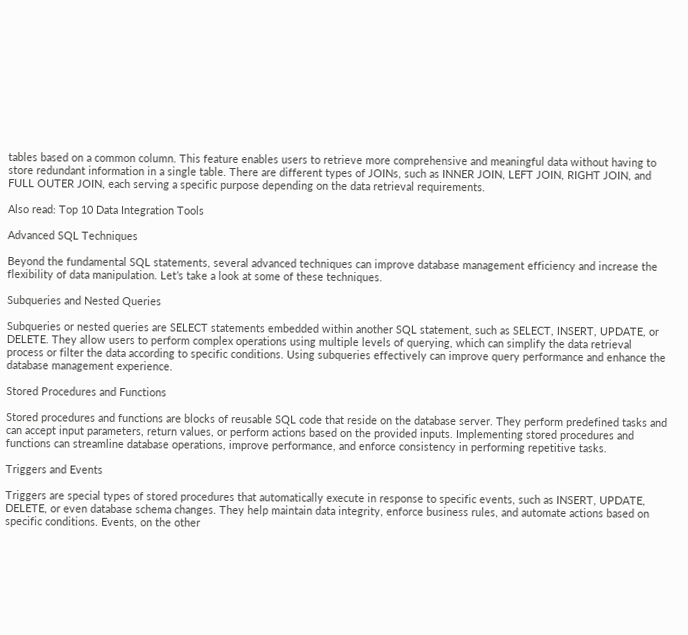tables based on a common column. This feature enables users to retrieve more comprehensive and meaningful data without having to store redundant information in a single table. There are different types of JOINs, such as INNER JOIN, LEFT JOIN, RIGHT JOIN, and FULL OUTER JOIN, each serving a specific purpose depending on the data retrieval requirements.

Also read: Top 10 Data Integration Tools

Advanced SQL Techniques

Beyond the fundamental SQL statements, several advanced techniques can improve database management efficiency and increase the flexibility of data manipulation. Let’s take a look at some of these techniques.

Subqueries and Nested Queries

Subqueries or nested queries are SELECT statements embedded within another SQL statement, such as SELECT, INSERT, UPDATE, or DELETE. They allow users to perform complex operations using multiple levels of querying, which can simplify the data retrieval process or filter the data according to specific conditions. Using subqueries effectively can improve query performance and enhance the database management experience.

Stored Procedures and Functions

Stored procedures and functions are blocks of reusable SQL code that reside on the database server. They perform predefined tasks and can accept input parameters, return values, or perform actions based on the provided inputs. Implementing stored procedures and functions can streamline database operations, improve performance, and enforce consistency in performing repetitive tasks.

Triggers and Events

Triggers are special types of stored procedures that automatically execute in response to specific events, such as INSERT, UPDATE, DELETE, or even database schema changes. They help maintain data integrity, enforce business rules, and automate actions based on specific conditions. Events, on the other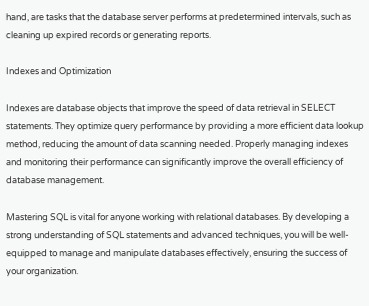hand, are tasks that the database server performs at predetermined intervals, such as cleaning up expired records or generating reports.

Indexes and Optimization

Indexes are database objects that improve the speed of data retrieval in SELECT statements. They optimize query performance by providing a more efficient data lookup method, reducing the amount of data scanning needed. Properly managing indexes and monitoring their performance can significantly improve the overall efficiency of database management.

Mastering SQL is vital for anyone working with relational databases. By developing a strong understanding of SQL statements and advanced techniques, you will be well-equipped to manage and manipulate databases effectively, ensuring the success of your organization.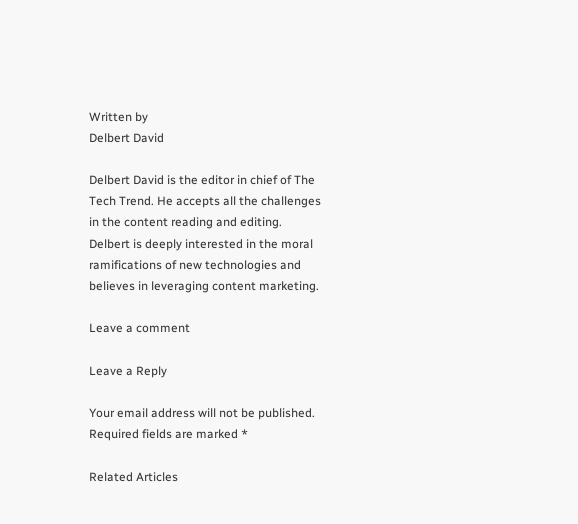Written by
Delbert David

Delbert David is the editor in chief of The Tech Trend. He accepts all the challenges in the content reading and editing. Delbert is deeply interested in the moral ramifications of new technologies and believes in leveraging content marketing.

Leave a comment

Leave a Reply

Your email address will not be published. Required fields are marked *

Related Articles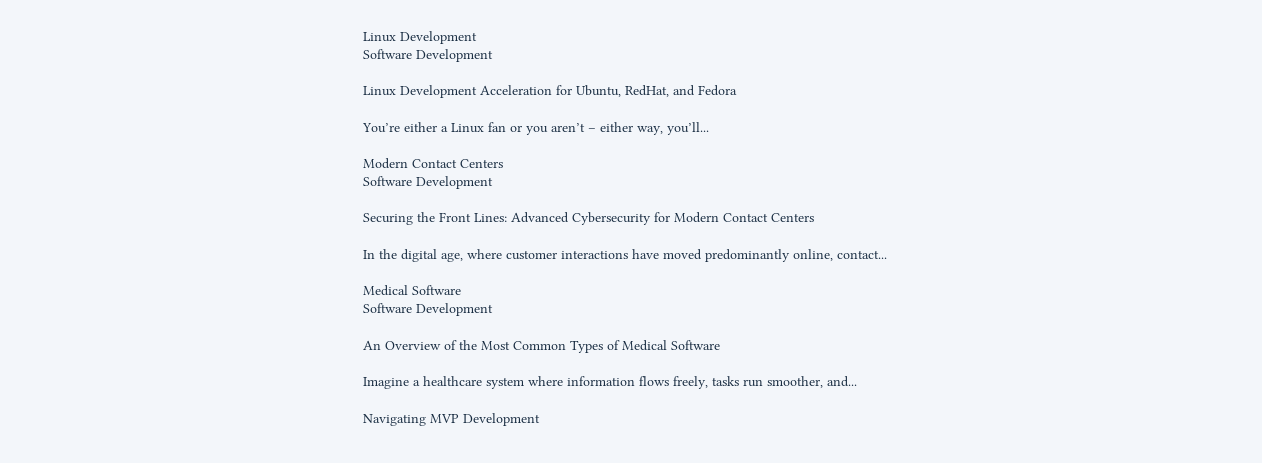Linux Development
Software Development

Linux Development Acceleration for Ubuntu, RedHat, and Fedora

You’re either a Linux fan or you aren’t – either way, you’ll...

Modern Contact Centers
Software Development

Securing the Front Lines: Advanced Cybersecurity for Modern Contact Centers

In the digital age, where customer interactions have moved predominantly online, contact...

Medical Software
Software Development

An Overview of the Most Common Types of Medical Software

Imagine a healthcare system where information flows freely, tasks run smoother, and...

Navigating MVP Development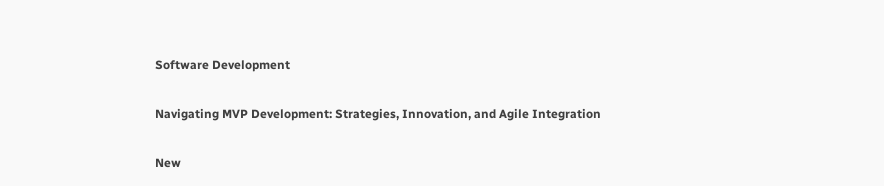Software Development

Navigating MVP Development: Strategies, Innovation, and Agile Integration

New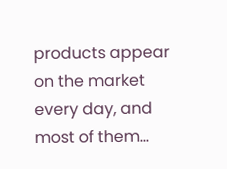products appear on the market every day, and most of them...